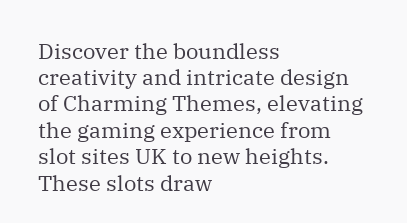Discover the boundless creativity and intricate design of Charming Themes, elevating the gaming experience from slot sites UK to new heights. These slots draw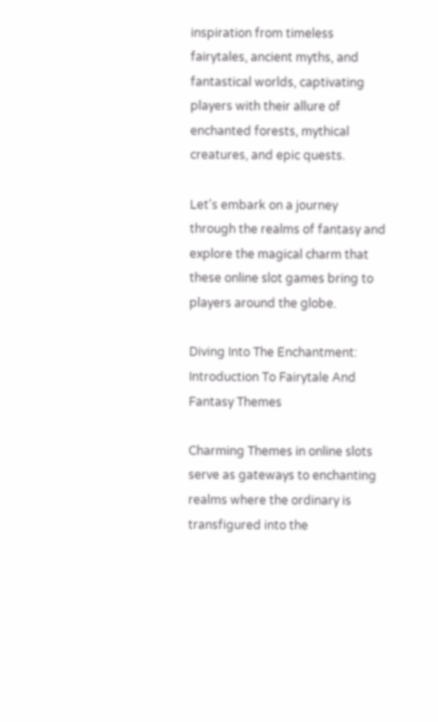inspiration from timeless fairytales, ancient myths, and fantastical worlds, captivating players with their allure of enchanted forests, mythical creatures, and epic quests.

Let's embark on a journey through the realms of fantasy and explore the magical charm that these online slot games bring to players around the globe.

Diving Into The Enchantment: Introduction To Fairytale And Fantasy Themes

Charming Themes in online slots serve as gateways to enchanting realms where the ordinary is transfigured into the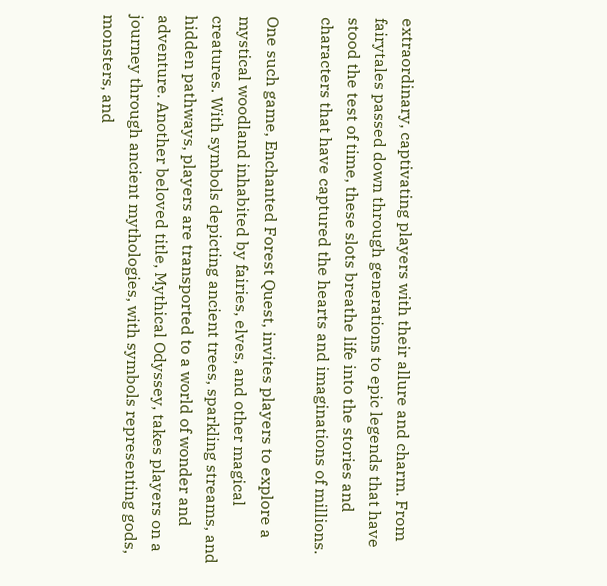extraordinary, captivating players with their allure and charm. From fairytales passed down through generations to epic legends that have stood the test of time, these slots breathe life into the stories and characters that have captured the hearts and imaginations of millions.

One such game, Enchanted Forest Quest, invites players to explore a mystical woodland inhabited by fairies, elves, and other magical creatures. With symbols depicting ancient trees, sparkling streams, and hidden pathways, players are transported to a world of wonder and adventure. Another beloved title, Mythical Odyssey, takes players on a journey through ancient mythologies, with symbols representing gods, monsters, and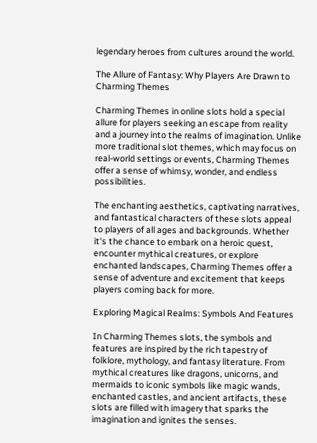legendary heroes from cultures around the world.

The Allure of Fantasy: Why Players Are Drawn to Charming Themes

Charming Themes in online slots hold a special allure for players seeking an escape from reality and a journey into the realms of imagination. Unlike more traditional slot themes, which may focus on real-world settings or events, Charming Themes offer a sense of whimsy, wonder, and endless possibilities.

The enchanting aesthetics, captivating narratives, and fantastical characters of these slots appeal to players of all ages and backgrounds. Whether it's the chance to embark on a heroic quest, encounter mythical creatures, or explore enchanted landscapes, Charming Themes offer a sense of adventure and excitement that keeps players coming back for more.

Exploring Magical Realms: Symbols And Features

In Charming Themes slots, the symbols and features are inspired by the rich tapestry of folklore, mythology, and fantasy literature. From mythical creatures like dragons, unicorns, and mermaids to iconic symbols like magic wands, enchanted castles, and ancient artifacts, these slots are filled with imagery that sparks the imagination and ignites the senses.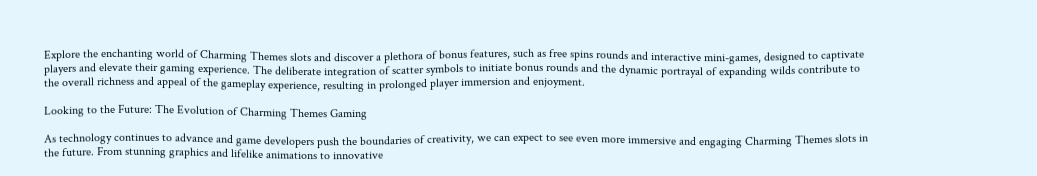Explore the enchanting world of Charming Themes slots and discover a plethora of bonus features, such as free spins rounds and interactive mini-games, designed to captivate players and elevate their gaming experience. The deliberate integration of scatter symbols to initiate bonus rounds and the dynamic portrayal of expanding wilds contribute to the overall richness and appeal of the gameplay experience, resulting in prolonged player immersion and enjoyment.

Looking to the Future: The Evolution of Charming Themes Gaming

As technology continues to advance and game developers push the boundaries of creativity, we can expect to see even more immersive and engaging Charming Themes slots in the future. From stunning graphics and lifelike animations to innovative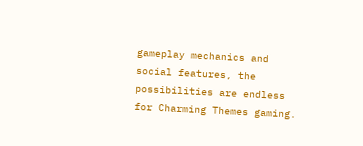gameplay mechanics and social features, the possibilities are endless for Charming Themes gaming.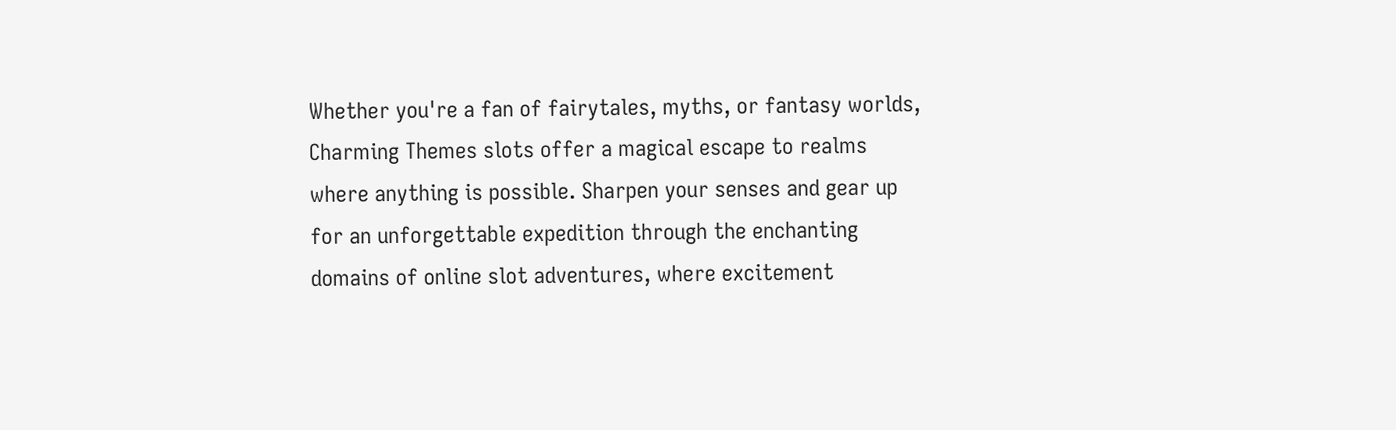Whether you're a fan of fairytales, myths, or fantasy worlds, Charming Themes slots offer a magical escape to realms where anything is possible. Sharpen your senses and gear up for an unforgettable expedition through the enchanting domains of online slot adventures, where excitement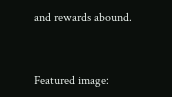and rewards abound.


Featured image: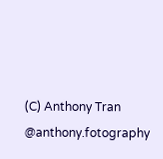(C) Anthony Tran @anthony.fotography